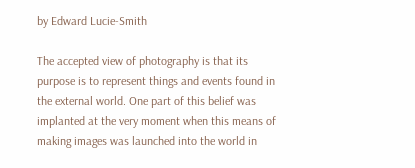by Edward Lucie-Smith

The accepted view of photography is that its purpose is to represent things and events found in the external world. One part of this belief was implanted at the very moment when this means of making images was launched into the world in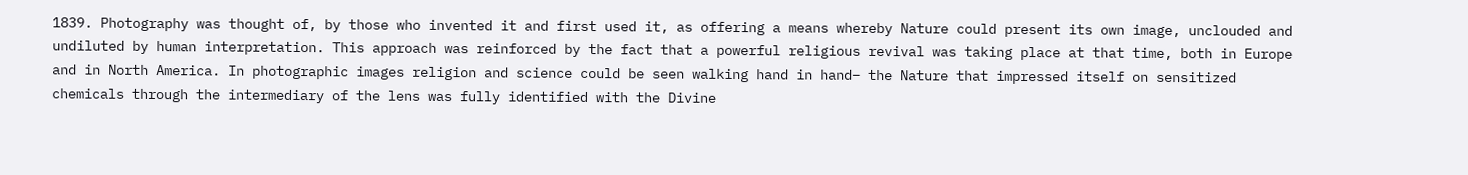1839. Photography was thought of, by those who invented it and first used it, as offering a means whereby Nature could present its own image, unclouded and undiluted by human interpretation. This approach was reinforced by the fact that a powerful religious revival was taking place at that time, both in Europe and in North America. In photographic images religion and science could be seen walking hand in hand– the Nature that impressed itself on sensitized chemicals through the intermediary of the lens was fully identified with the Divine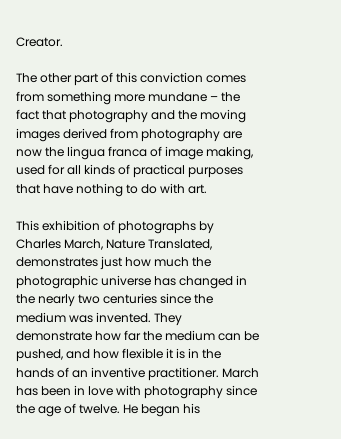Creator.

The other part of this conviction comes from something more mundane – the fact that photography and the moving images derived from photography are now the lingua franca of image making, used for all kinds of practical purposes that have nothing to do with art.

This exhibition of photographs by Charles March, Nature Translated, demonstrates just how much the photographic universe has changed in the nearly two centuries since the medium was invented. They demonstrate how far the medium can be pushed, and how flexible it is in the hands of an inventive practitioner. March has been in love with photography since the age of twelve. He began his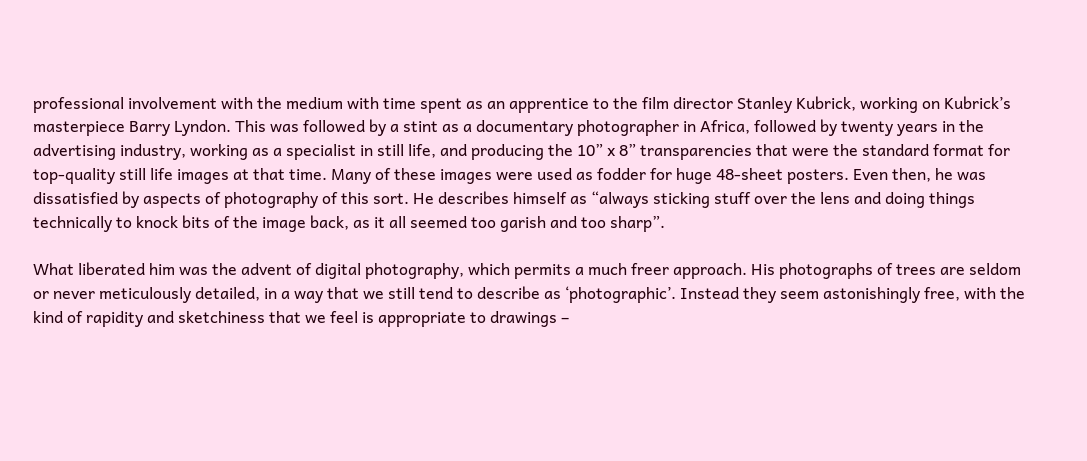professional involvement with the medium with time spent as an apprentice to the film director Stanley Kubrick, working on Kubrick’s masterpiece Barry Lyndon. This was followed by a stint as a documentary photographer in Africa, followed by twenty years in the advertising industry, working as a specialist in still life, and producing the 10” x 8” transparencies that were the standard format for top-quality still life images at that time. Many of these images were used as fodder for huge 48-sheet posters. Even then, he was dissatisfied by aspects of photography of this sort. He describes himself as “always sticking stuff over the lens and doing things technically to knock bits of the image back, as it all seemed too garish and too sharp”.

What liberated him was the advent of digital photography, which permits a much freer approach. His photographs of trees are seldom or never meticulously detailed, in a way that we still tend to describe as ‘photographic’. Instead they seem astonishingly free, with the kind of rapidity and sketchiness that we feel is appropriate to drawings –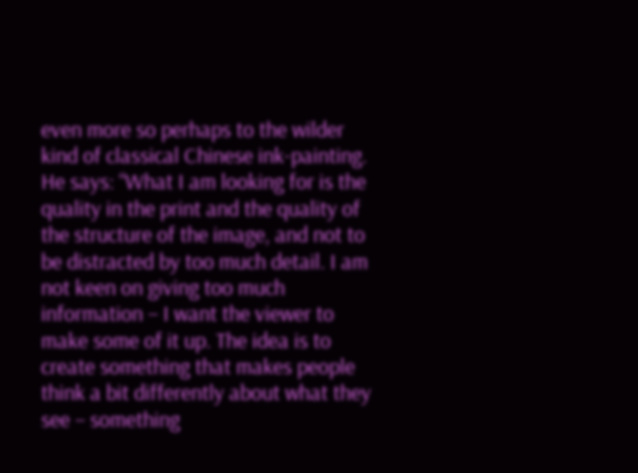even more so perhaps to the wilder kind of classical Chinese ink-painting. He says: “What I am looking for is the quality in the print and the quality of the structure of the image, and not to be distracted by too much detail. I am not keen on giving too much information – I want the viewer to make some of it up. The idea is to create something that makes people think a bit differently about what they see – something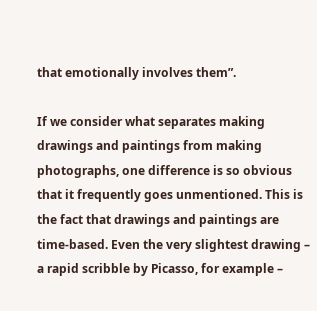that emotionally involves them”.

If we consider what separates making drawings and paintings from making photographs, one difference is so obvious that it frequently goes unmentioned. This is the fact that drawings and paintings are time-based. Even the very slightest drawing – a rapid scribble by Picasso, for example –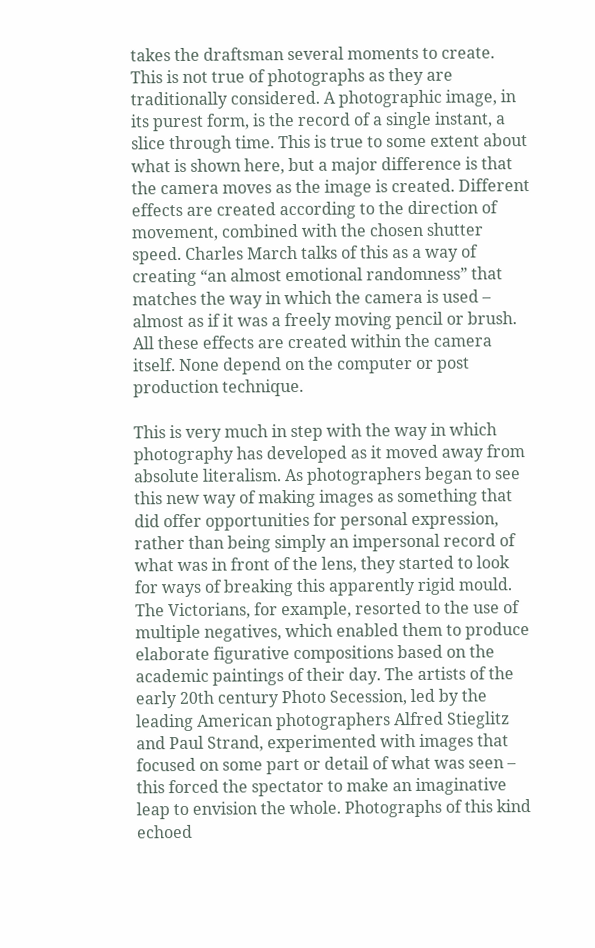takes the draftsman several moments to create. This is not true of photographs as they are traditionally considered. A photographic image, in its purest form, is the record of a single instant, a slice through time. This is true to some extent about what is shown here, but a major difference is that the camera moves as the image is created. Different effects are created according to the direction of movement, combined with the chosen shutter speed. Charles March talks of this as a way of creating “an almost emotional randomness” that matches the way in which the camera is used – almost as if it was a freely moving pencil or brush. All these effects are created within the camera itself. None depend on the computer or post production technique.

This is very much in step with the way in which photography has developed as it moved away from absolute literalism. As photographers began to see this new way of making images as something that did offer opportunities for personal expression, rather than being simply an impersonal record of what was in front of the lens, they started to look for ways of breaking this apparently rigid mould. The Victorians, for example, resorted to the use of multiple negatives, which enabled them to produce elaborate figurative compositions based on the academic paintings of their day. The artists of the early 20th century Photo Secession, led by the leading American photographers Alfred Stieglitz and Paul Strand, experimented with images that focused on some part or detail of what was seen – this forced the spectator to make an imaginative leap to envision the whole. Photographs of this kind echoed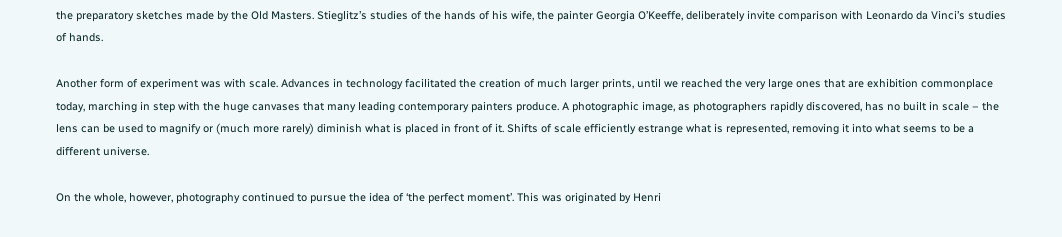the preparatory sketches made by the Old Masters. Stieglitz’s studies of the hands of his wife, the painter Georgia O’Keeffe, deliberately invite comparison with Leonardo da Vinci’s studies of hands.

Another form of experiment was with scale. Advances in technology facilitated the creation of much larger prints, until we reached the very large ones that are exhibition commonplace today, marching in step with the huge canvases that many leading contemporary painters produce. A photographic image, as photographers rapidly discovered, has no built in scale – the lens can be used to magnify or (much more rarely) diminish what is placed in front of it. Shifts of scale efficiently estrange what is represented, removing it into what seems to be a different universe.

On the whole, however, photography continued to pursue the idea of ‘the perfect moment’. This was originated by Henri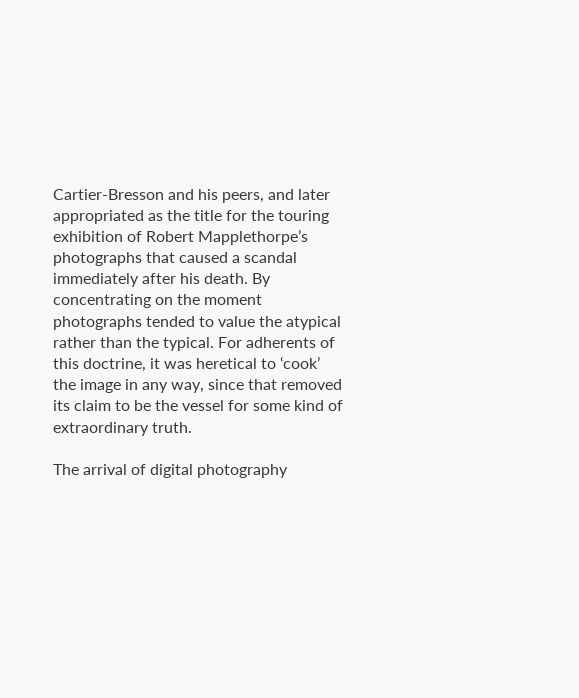Cartier-Bresson and his peers, and later appropriated as the title for the touring exhibition of Robert Mapplethorpe’s photographs that caused a scandal immediately after his death. By concentrating on the moment photographs tended to value the atypical rather than the typical. For adherents of this doctrine, it was heretical to ‘cook’ the image in any way, since that removed its claim to be the vessel for some kind of extraordinary truth.

The arrival of digital photography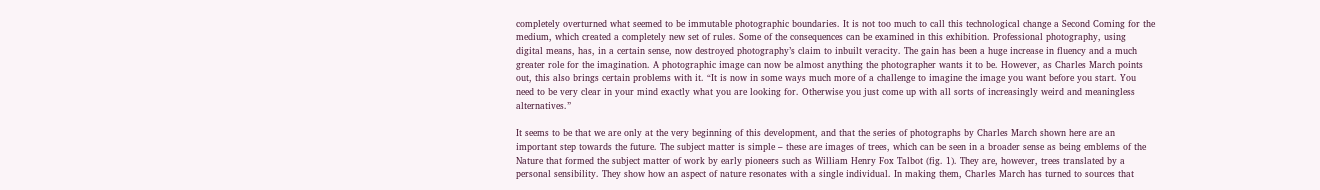completely overturned what seemed to be immutable photographic boundaries. It is not too much to call this technological change a Second Coming for the medium, which created a completely new set of rules. Some of the consequences can be examined in this exhibition. Professional photography, using digital means, has, in a certain sense, now destroyed photography’s claim to inbuilt veracity. The gain has been a huge increase in fluency and a much greater role for the imagination. A photographic image can now be almost anything the photographer wants it to be. However, as Charles March points out, this also brings certain problems with it. “It is now in some ways much more of a challenge to imagine the image you want before you start. You need to be very clear in your mind exactly what you are looking for. Otherwise you just come up with all sorts of increasingly weird and meaningless alternatives.”

It seems to be that we are only at the very beginning of this development, and that the series of photographs by Charles March shown here are an important step towards the future. The subject matter is simple – these are images of trees, which can be seen in a broader sense as being emblems of the Nature that formed the subject matter of work by early pioneers such as William Henry Fox Talbot (fig. 1). They are, however, trees translated by a personal sensibility. They show how an aspect of nature resonates with a single individual. In making them, Charles March has turned to sources that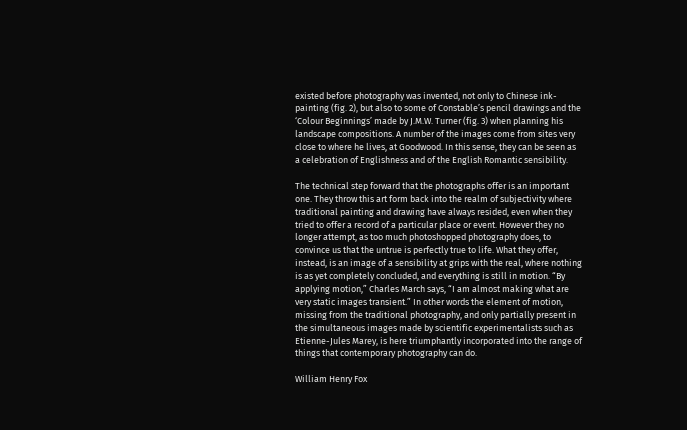existed before photography was invented, not only to Chinese ink-painting (fig. 2), but also to some of Constable’s pencil drawings and the ‘Colour Beginnings’ made by J.M.W. Turner (fig. 3) when planning his landscape compositions. A number of the images come from sites very close to where he lives, at Goodwood. In this sense, they can be seen as a celebration of Englishness and of the English Romantic sensibility.

The technical step forward that the photographs offer is an important one. They throw this art form back into the realm of subjectivity where traditional painting and drawing have always resided, even when they tried to offer a record of a particular place or event. However they no longer attempt, as too much photoshopped photography does, to convince us that the untrue is perfectly true to life. What they offer, instead, is an image of a sensibility at grips with the real, where nothing is as yet completely concluded, and everything is still in motion. “By applying motion,” Charles March says, “I am almost making what are very static images transient.” In other words the element of motion, missing from the traditional photography, and only partially present in the simultaneous images made by scientific experimentalists such as Etienne-Jules Marey, is here triumphantly incorporated into the range of things that contemporary photography can do.

William Henry Fox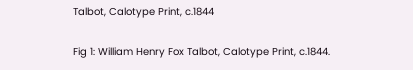Talbot, Calotype Print, c.1844

Fig 1: William Henry Fox Talbot, Calotype Print, c.1844.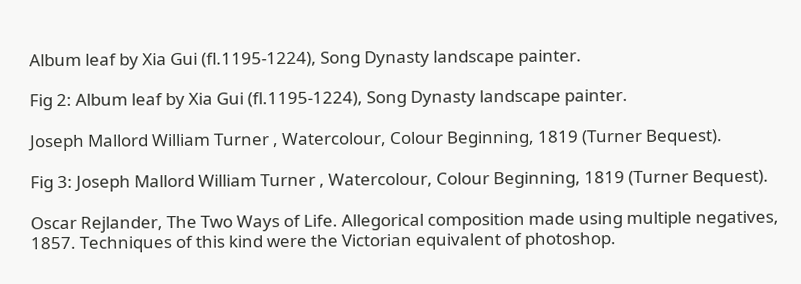Album leaf by Xia Gui (fl.1195-1224), Song Dynasty landscape painter.

Fig 2: Album leaf by Xia Gui (fl.1195-1224), Song Dynasty landscape painter.

Joseph Mallord William Turner , Watercolour, Colour Beginning, 1819 (Turner Bequest).

Fig 3: Joseph Mallord William Turner , Watercolour, Colour Beginning, 1819 (Turner Bequest).

Oscar Rejlander, The Two Ways of Life. Allegorical composition made using multiple negatives, 1857. Techniques of this kind were the Victorian equivalent of photoshop.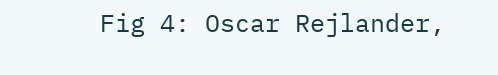Fig 4: Oscar Rejlander,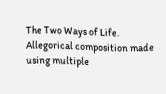The Two Ways of Life. Allegorical composition made using multiple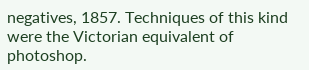negatives, 1857. Techniques of this kind were the Victorian equivalent of photoshop.